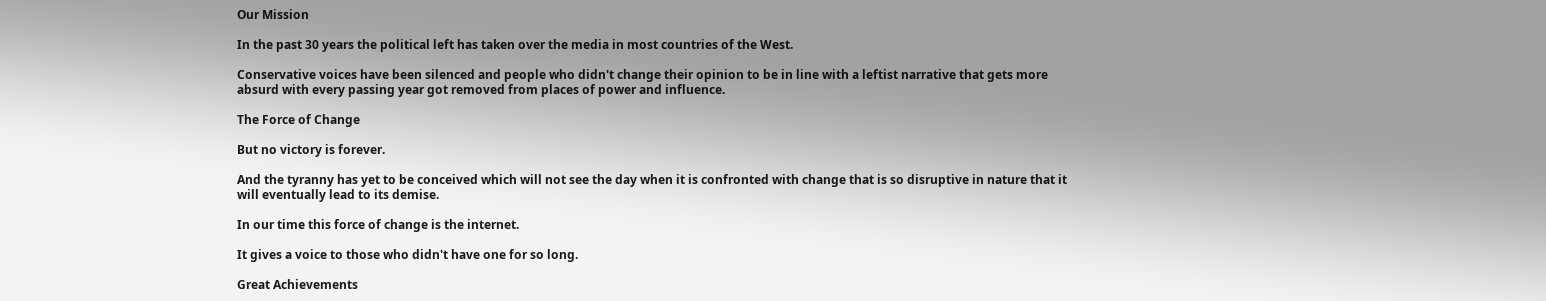Our Mission

In the past 30 years the political left has taken over the media in most countries of the West.

Conservative voices have been silenced and people who didn't change their opinion to be in line with a leftist narrative that gets more absurd with every passing year got removed from places of power and influence.

The Force of Change

But no victory is forever.

And the tyranny has yet to be conceived which will not see the day when it is confronted with change that is so disruptive in nature that it will eventually lead to its demise.

In our time this force of change is the internet.

It gives a voice to those who didn't have one for so long.

Great Achievements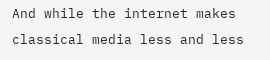And while the internet makes classical media less and less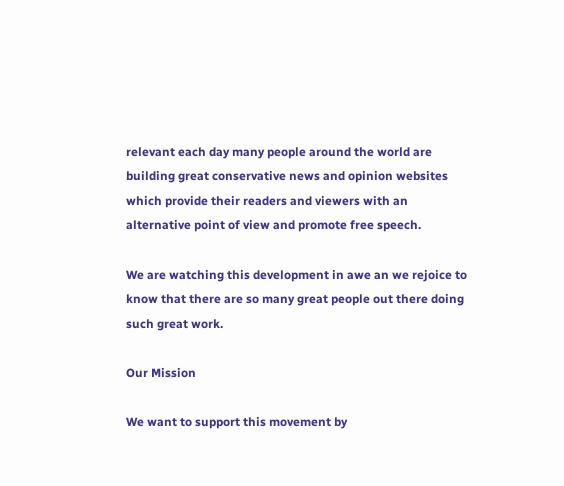relevant each day many people around the world are building great conservative news and opinion websites which provide their readers and viewers with an alternative point of view and promote free speech.

We are watching this development in awe an we rejoice to know that there are so many great people out there doing such great work.

Our Mission

We want to support this movement by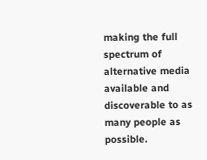making the full spectrum of alternative media available and discoverable to as many people as possible.